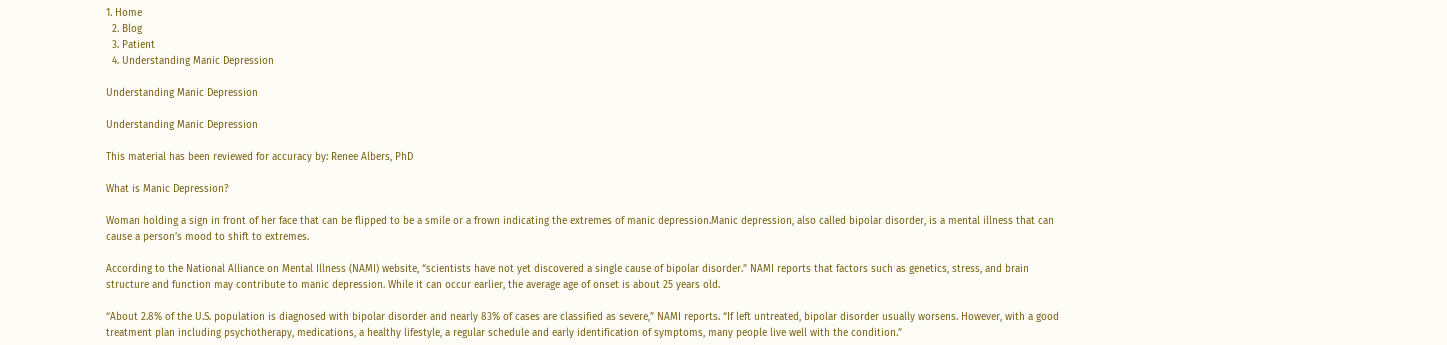1. Home
  2. Blog
  3. Patient
  4. Understanding Manic Depression

Understanding Manic Depression

Understanding Manic Depression

This material has been reviewed for accuracy by: Renee Albers, PhD

What is Manic Depression?

Woman holding a sign in front of her face that can be flipped to be a smile or a frown indicating the extremes of manic depression.Manic depression, also called bipolar disorder, is a mental illness that can cause a person’s mood to shift to extremes.

According to the National Alliance on Mental Illness (NAMI) website, “scientists have not yet discovered a single cause of bipolar disorder.” NAMI reports that factors such as genetics, stress, and brain structure and function may contribute to manic depression. While it can occur earlier, the average age of onset is about 25 years old.

“About 2.8% of the U.S. population is diagnosed with bipolar disorder and nearly 83% of cases are classified as severe,” NAMI reports. “If left untreated, bipolar disorder usually worsens. However, with a good treatment plan including psychotherapy, medications, a healthy lifestyle, a regular schedule and early identification of symptoms, many people live well with the condition.”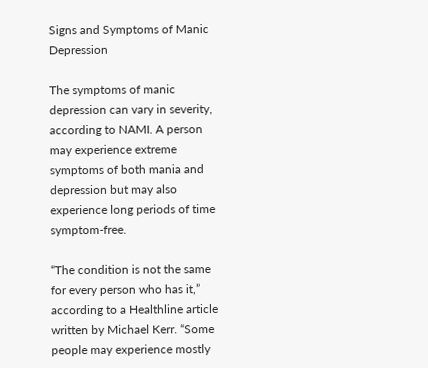Signs and Symptoms of Manic Depression

The symptoms of manic depression can vary in severity, according to NAMI. A person may experience extreme symptoms of both mania and depression but may also experience long periods of time symptom-free.

“The condition is not the same for every person who has it,” according to a Healthline article written by Michael Kerr. “Some people may experience mostly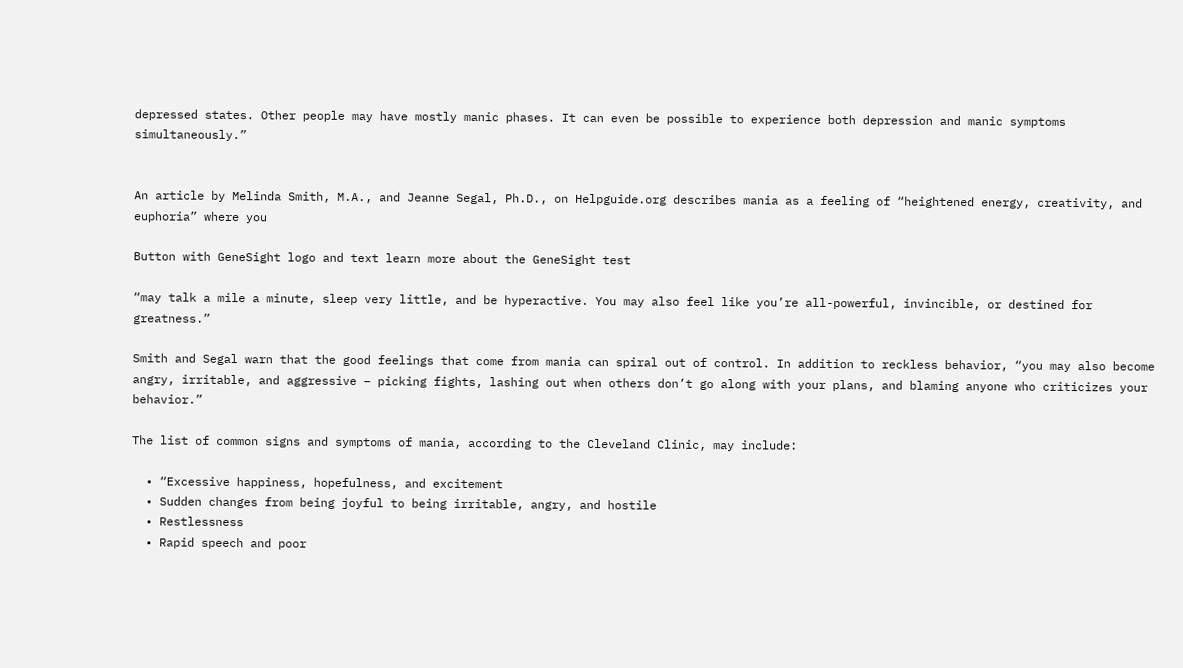depressed states. Other people may have mostly manic phases. It can even be possible to experience both depression and manic symptoms simultaneously.”


An article by Melinda Smith, M.A., and Jeanne Segal, Ph.D., on Helpguide.org describes mania as a feeling of “heightened energy, creativity, and euphoria” where you

Button with GeneSight logo and text learn more about the GeneSight test

“may talk a mile a minute, sleep very little, and be hyperactive. You may also feel like you’re all-powerful, invincible, or destined for greatness.”

Smith and Segal warn that the good feelings that come from mania can spiral out of control. In addition to reckless behavior, “you may also become angry, irritable, and aggressive – picking fights, lashing out when others don’t go along with your plans, and blaming anyone who criticizes your behavior.”

The list of common signs and symptoms of mania, according to the Cleveland Clinic, may include:

  • “Excessive happiness, hopefulness, and excitement
  • Sudden changes from being joyful to being irritable, angry, and hostile
  • Restlessness
  • Rapid speech and poor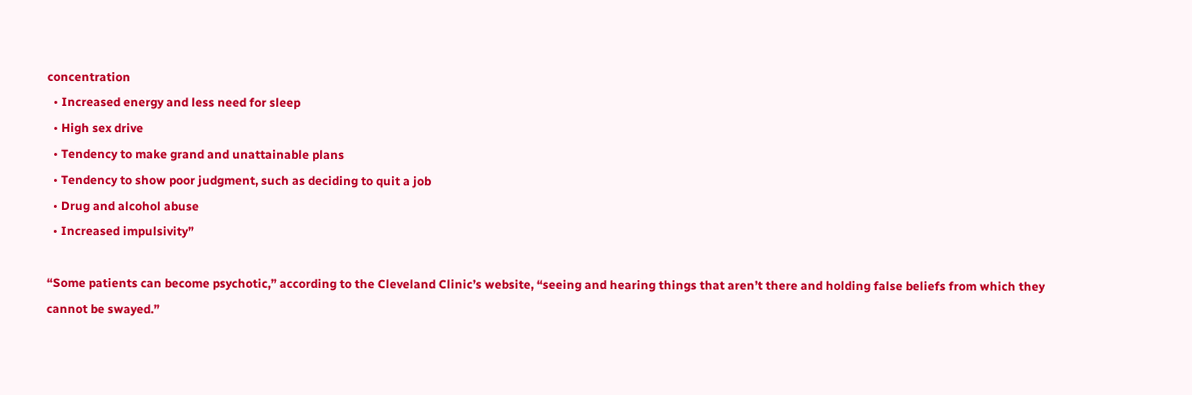concentration
  • Increased energy and less need for sleep
  • High sex drive
  • Tendency to make grand and unattainable plans
  • Tendency to show poor judgment, such as deciding to quit a job
  • Drug and alcohol abuse
  • Increased impulsivity”

“Some patients can become psychotic,” according to the Cleveland Clinic’s website, “seeing and hearing things that aren’t there and holding false beliefs from which they cannot be swayed.”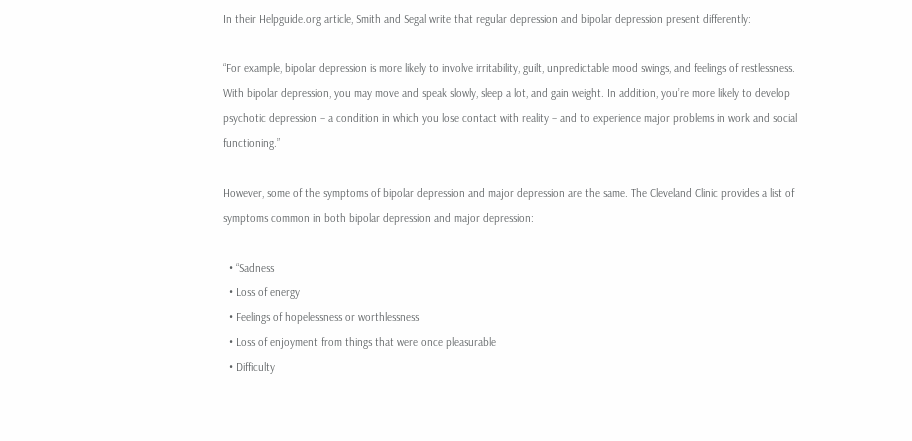In their Helpguide.org article, Smith and Segal write that regular depression and bipolar depression present differently:

“For example, bipolar depression is more likely to involve irritability, guilt, unpredictable mood swings, and feelings of restlessness. With bipolar depression, you may move and speak slowly, sleep a lot, and gain weight. In addition, you’re more likely to develop psychotic depression – a condition in which you lose contact with reality – and to experience major problems in work and social functioning.”

However, some of the symptoms of bipolar depression and major depression are the same. The Cleveland Clinic provides a list of symptoms common in both bipolar depression and major depression:

  • “Sadness
  • Loss of energy
  • Feelings of hopelessness or worthlessness
  • Loss of enjoyment from things that were once pleasurable
  • Difficulty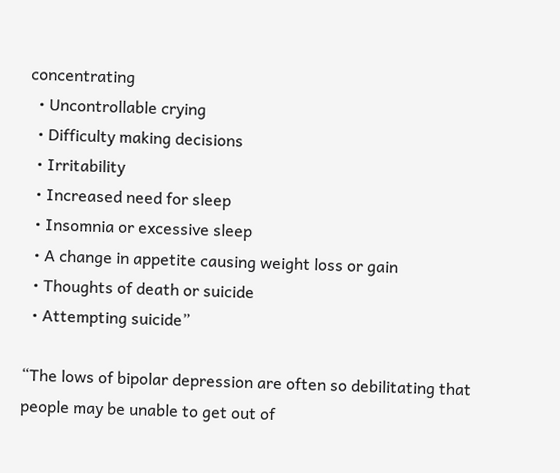concentrating
  • Uncontrollable crying
  • Difficulty making decisions
  • Irritability
  • Increased need for sleep
  • Insomnia or excessive sleep
  • A change in appetite causing weight loss or gain
  • Thoughts of death or suicide
  • Attempting suicide”

“The lows of bipolar depression are often so debilitating that people may be unable to get out of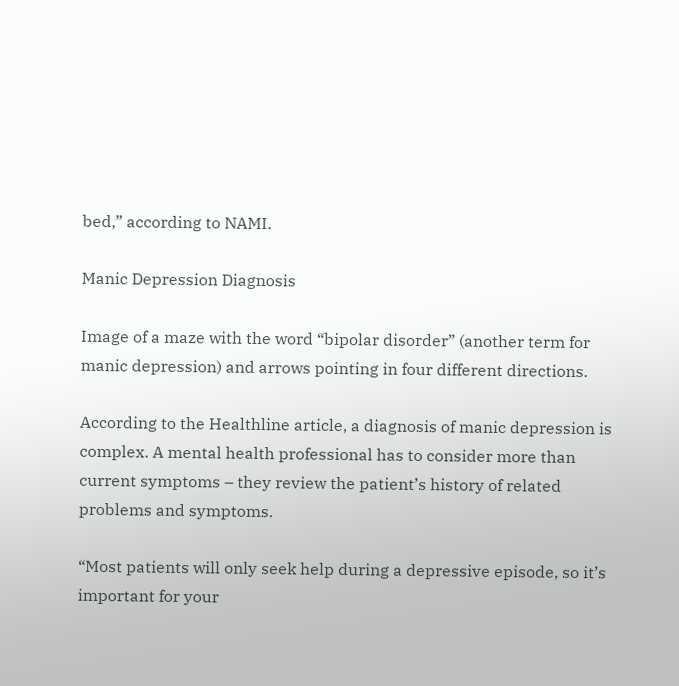bed,” according to NAMI.

Manic Depression Diagnosis

Image of a maze with the word “bipolar disorder” (another term for manic depression) and arrows pointing in four different directions.

According to the Healthline article, a diagnosis of manic depression is complex. A mental health professional has to consider more than current symptoms – they review the patient’s history of related problems and symptoms.

“Most patients will only seek help during a depressive episode, so it’s important for your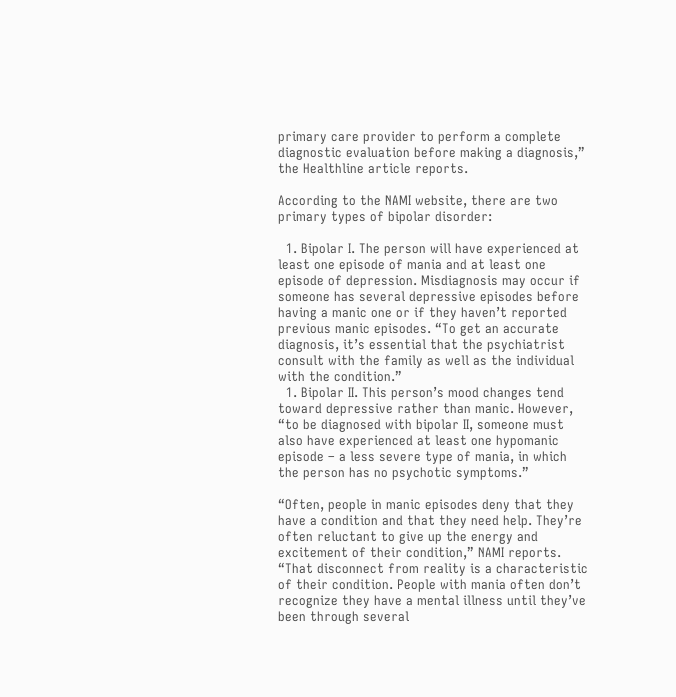primary care provider to perform a complete diagnostic evaluation before making a diagnosis,” the Healthline article reports.

According to the NAMI website, there are two primary types of bipolar disorder:

  1. Bipolar I. The person will have experienced at least one episode of mania and at least one episode of depression. Misdiagnosis may occur if someone has several depressive episodes before having a manic one or if they haven’t reported previous manic episodes. “To get an accurate diagnosis, it’s essential that the psychiatrist consult with the family as well as the individual with the condition.”
  1. Bipolar II. This person’s mood changes tend toward depressive rather than manic. However, “to be diagnosed with bipolar II, someone must also have experienced at least one hypomanic episode – a less severe type of mania, in which the person has no psychotic symptoms.”

“Often, people in manic episodes deny that they have a condition and that they need help. They’re often reluctant to give up the energy and excitement of their condition,” NAMI reports. “That disconnect from reality is a characteristic of their condition. People with mania often don’t recognize they have a mental illness until they’ve been through several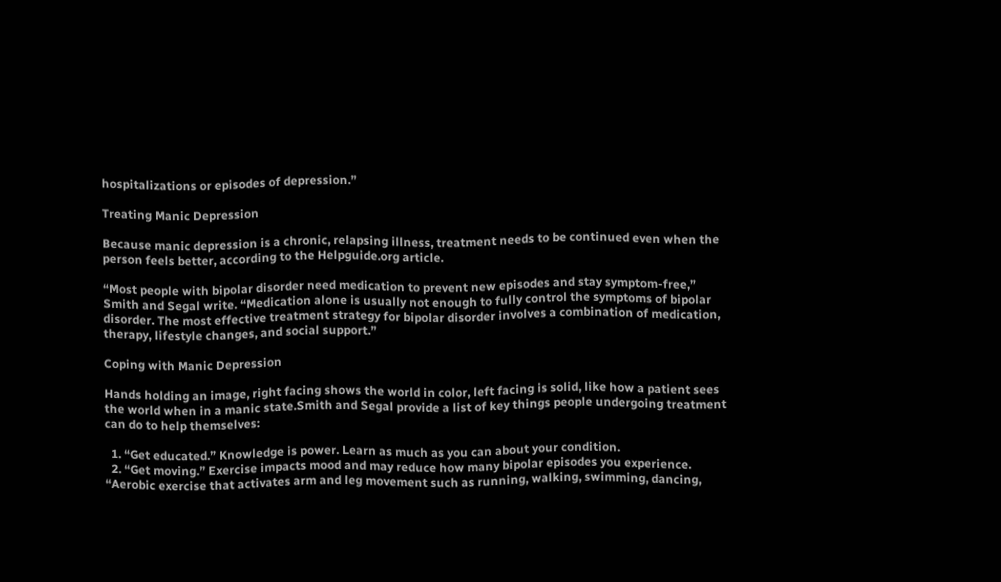hospitalizations or episodes of depression.”

Treating Manic Depression

Because manic depression is a chronic, relapsing illness, treatment needs to be continued even when the person feels better, according to the Helpguide.org article.

“Most people with bipolar disorder need medication to prevent new episodes and stay symptom-free,” Smith and Segal write. “Medication alone is usually not enough to fully control the symptoms of bipolar disorder. The most effective treatment strategy for bipolar disorder involves a combination of medication, therapy, lifestyle changes, and social support.”

Coping with Manic Depression

Hands holding an image, right facing shows the world in color, left facing is solid, like how a patient sees the world when in a manic state.Smith and Segal provide a list of key things people undergoing treatment can do to help themselves:

  1. “Get educated.” Knowledge is power. Learn as much as you can about your condition.
  2. “Get moving.” Exercise impacts mood and may reduce how many bipolar episodes you experience. “Aerobic exercise that activates arm and leg movement such as running, walking, swimming, dancing,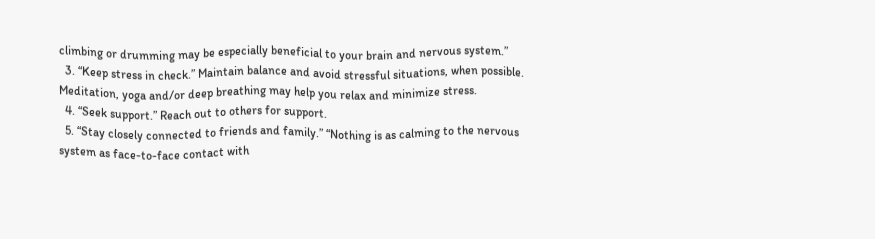climbing or drumming may be especially beneficial to your brain and nervous system.”
  3. “Keep stress in check.” Maintain balance and avoid stressful situations, when possible. Meditation, yoga and/or deep breathing may help you relax and minimize stress.
  4. “Seek support.” Reach out to others for support.
  5. “Stay closely connected to friends and family.” “Nothing is as calming to the nervous system as face-to-face contact with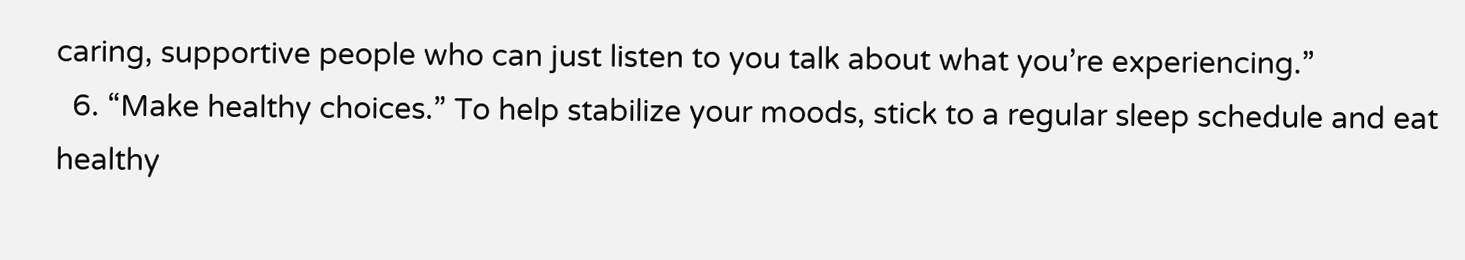caring, supportive people who can just listen to you talk about what you’re experiencing.”
  6. “Make healthy choices.” To help stabilize your moods, stick to a regular sleep schedule and eat healthy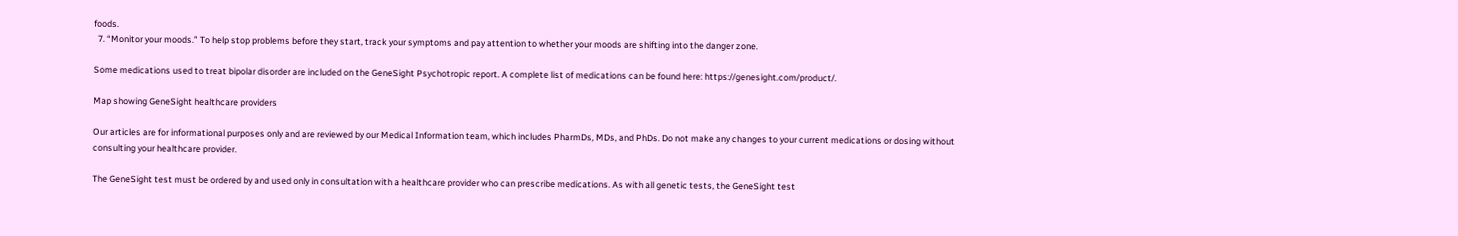foods.
  7. “Monitor your moods.” To help stop problems before they start, track your symptoms and pay attention to whether your moods are shifting into the danger zone.

Some medications used to treat bipolar disorder are included on the GeneSight Psychotropic report. A complete list of medications can be found here: https://genesight.com/product/.

Map showing GeneSight healthcare providers

Our articles are for informational purposes only and are reviewed by our Medical Information team, which includes PharmDs, MDs, and PhDs. Do not make any changes to your current medications or dosing without consulting your healthcare provider.

The GeneSight test must be ordered by and used only in consultation with a healthcare provider who can prescribe medications. As with all genetic tests, the GeneSight test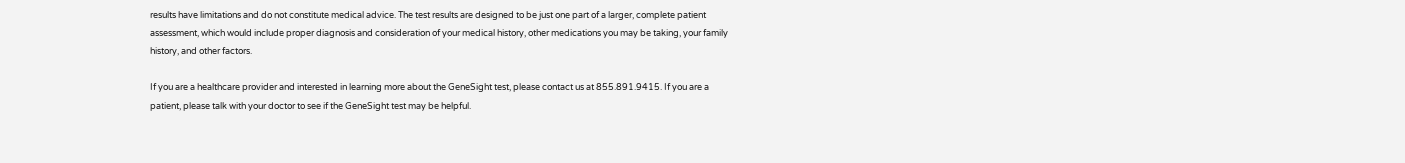results have limitations and do not constitute medical advice. The test results are designed to be just one part of a larger, complete patient assessment, which would include proper diagnosis and consideration of your medical history, other medications you may be taking, your family history, and other factors.

If you are a healthcare provider and interested in learning more about the GeneSight test, please contact us at 855.891.9415. If you are a patient, please talk with your doctor to see if the GeneSight test may be helpful.